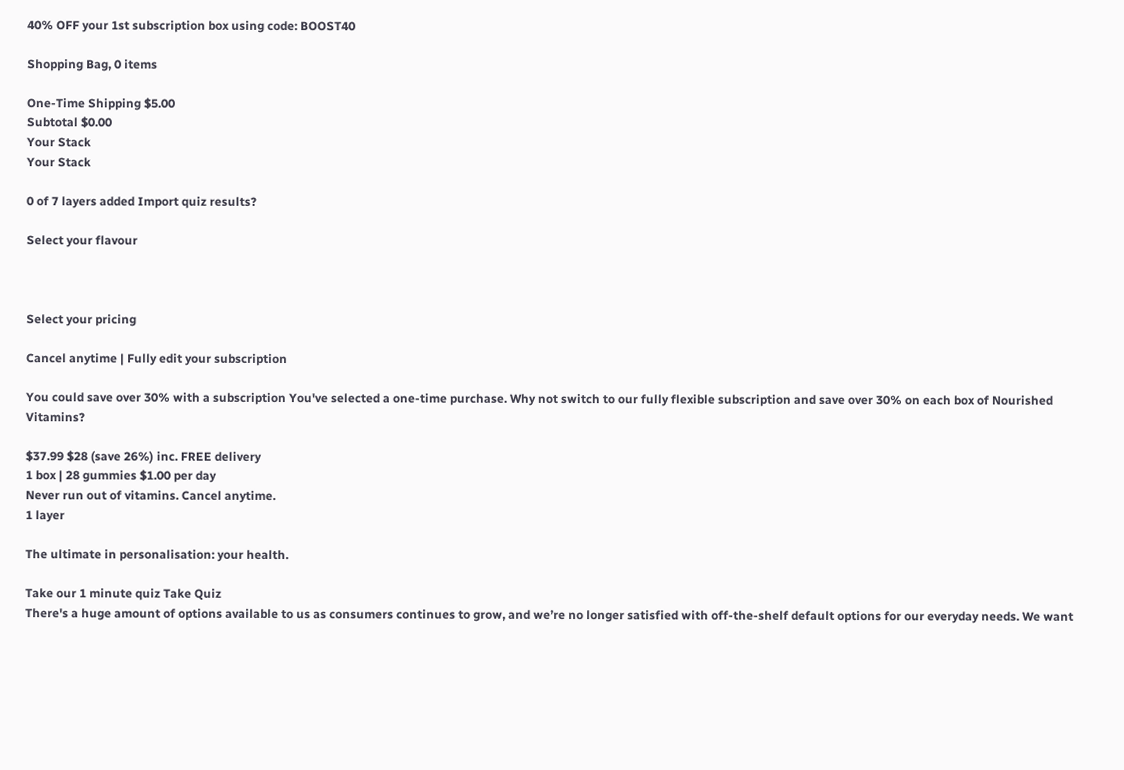40% OFF your 1st subscription box using code: BOOST40

Shopping Bag, 0 items

One-Time Shipping $5.00
Subtotal $0.00
Your Stack
Your Stack

0 of 7 layers added Import quiz results?

Select your flavour



Select your pricing

Cancel anytime | Fully edit your subscription

You could save over 30% with a subscription You've selected a one-time purchase. Why not switch to our fully flexible subscription and save over 30% on each box of Nourished Vitamins?

$37.99 $28 (save 26%) inc. FREE delivery
1 box | 28 gummies $1.00 per day
Never run out of vitamins. Cancel anytime.
1 layer

The ultimate in personalisation: your health.

Take our 1 minute quiz Take Quiz
There's a huge amount of options available to us as consumers continues to grow, and we’re no longer satisfied with off-the-shelf default options for our everyday needs. We want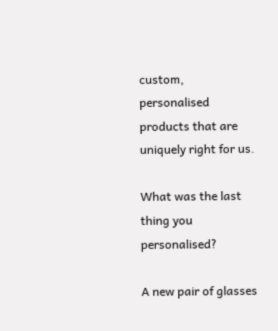custom, personalised products that are uniquely right for us.

What was the last thing you personalised?

A new pair of glasses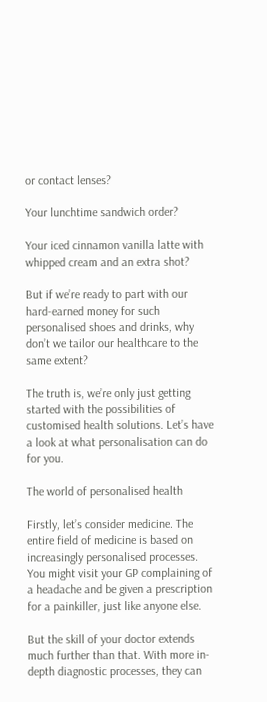or contact lenses?

Your lunchtime sandwich order?

Your iced cinnamon vanilla latte with whipped cream and an extra shot?

But if we’re ready to part with our hard-earned money for such personalised shoes and drinks, why don’t we tailor our healthcare to the same extent?

The truth is, we’re only just getting started with the possibilities of customised health solutions. Let’s have a look at what personalisation can do for you.

The world of personalised health

Firstly, let’s consider medicine. The entire field of medicine is based on increasingly personalised processes. You might visit your GP complaining of a headache and be given a prescription for a painkiller, just like anyone else.

But the skill of your doctor extends much further than that. With more in-depth diagnostic processes, they can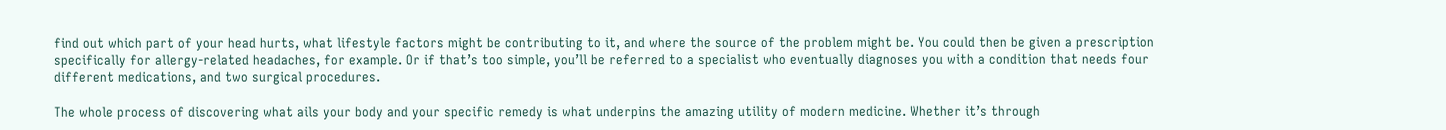find out which part of your head hurts, what lifestyle factors might be contributing to it, and where the source of the problem might be. You could then be given a prescription specifically for allergy-related headaches, for example. Or if that’s too simple, you’ll be referred to a specialist who eventually diagnoses you with a condition that needs four different medications, and two surgical procedures.

The whole process of discovering what ails your body and your specific remedy is what underpins the amazing utility of modern medicine. Whether it’s through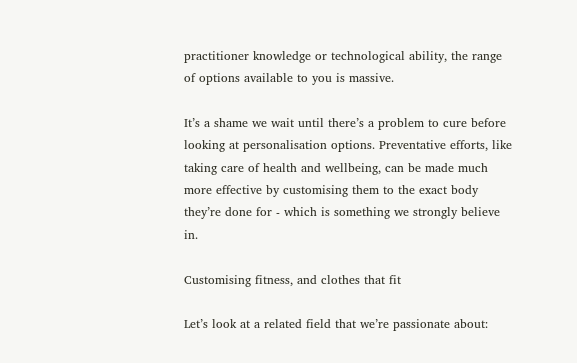practitioner knowledge or technological ability, the range of options available to you is massive.

It’s a shame we wait until there’s a problem to cure before looking at personalisation options. Preventative efforts, like taking care of health and wellbeing, can be made much more effective by customising them to the exact body they’re done for - which is something we strongly believe in.

Customising fitness, and clothes that fit

Let’s look at a related field that we’re passionate about: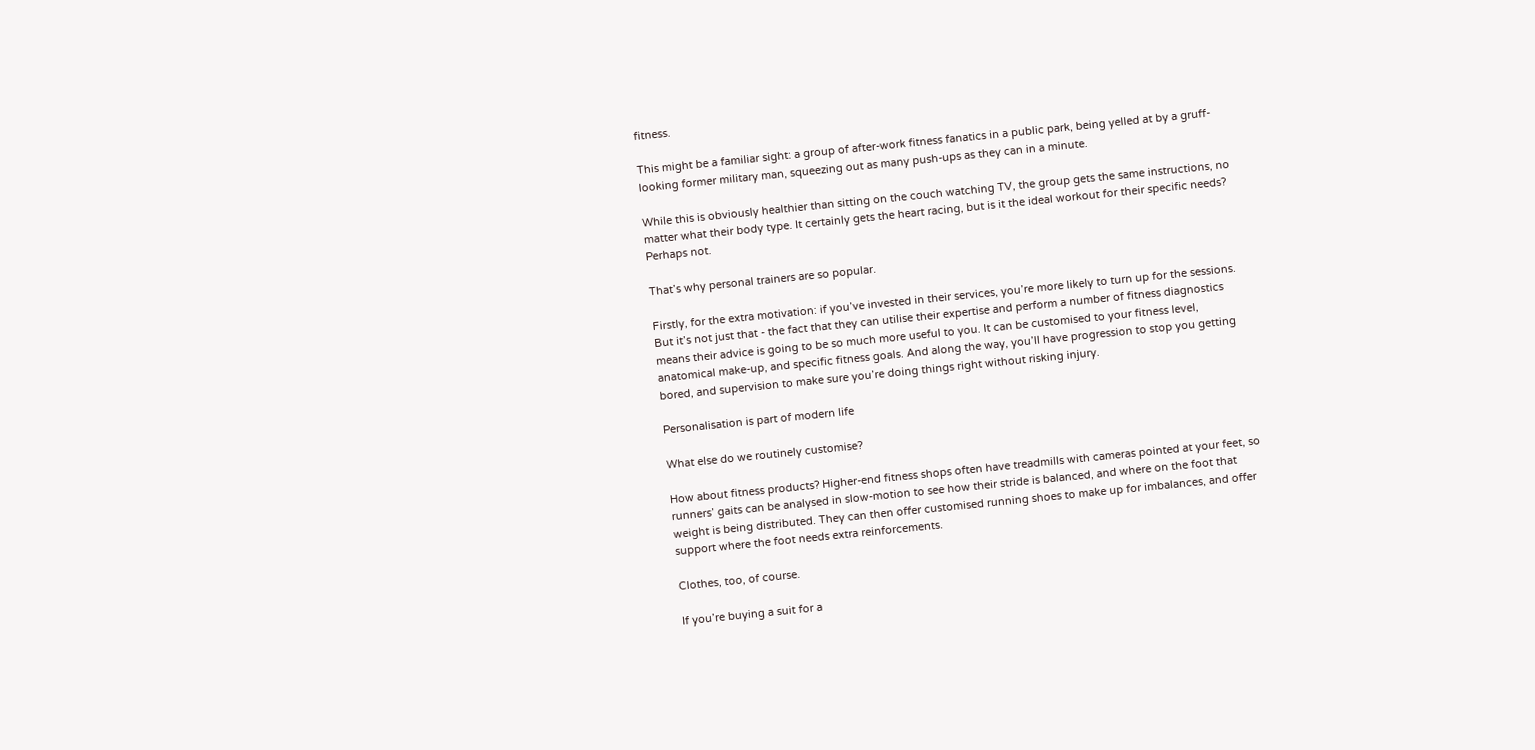fitness.

This might be a familiar sight: a group of after-work fitness fanatics in a public park, being yelled at by a gruff-looking former military man, squeezing out as many push-ups as they can in a minute.

While this is obviously healthier than sitting on the couch watching TV, the group gets the same instructions, no matter what their body type. It certainly gets the heart racing, but is it the ideal workout for their specific needs? Perhaps not.

That’s why personal trainers are so popular.

Firstly, for the extra motivation: if you’ve invested in their services, you’re more likely to turn up for the sessions. But it’s not just that - the fact that they can utilise their expertise and perform a number of fitness diagnostics means their advice is going to be so much more useful to you. It can be customised to your fitness level, anatomical make-up, and specific fitness goals. And along the way, you’ll have progression to stop you getting bored, and supervision to make sure you’re doing things right without risking injury.

Personalisation is part of modern life

What else do we routinely customise?

How about fitness products? Higher-end fitness shops often have treadmills with cameras pointed at your feet, so runners’ gaits can be analysed in slow-motion to see how their stride is balanced, and where on the foot that weight is being distributed. They can then offer customised running shoes to make up for imbalances, and offer support where the foot needs extra reinforcements.

Clothes, too, of course.

If you’re buying a suit for a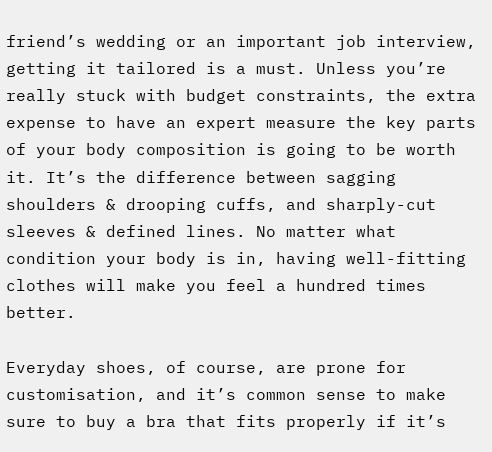friend’s wedding or an important job interview, getting it tailored is a must. Unless you’re really stuck with budget constraints, the extra expense to have an expert measure the key parts of your body composition is going to be worth it. It’s the difference between sagging shoulders & drooping cuffs, and sharply-cut sleeves & defined lines. No matter what condition your body is in, having well-fitting clothes will make you feel a hundred times better.

Everyday shoes, of course, are prone for customisation, and it’s common sense to make sure to buy a bra that fits properly if it’s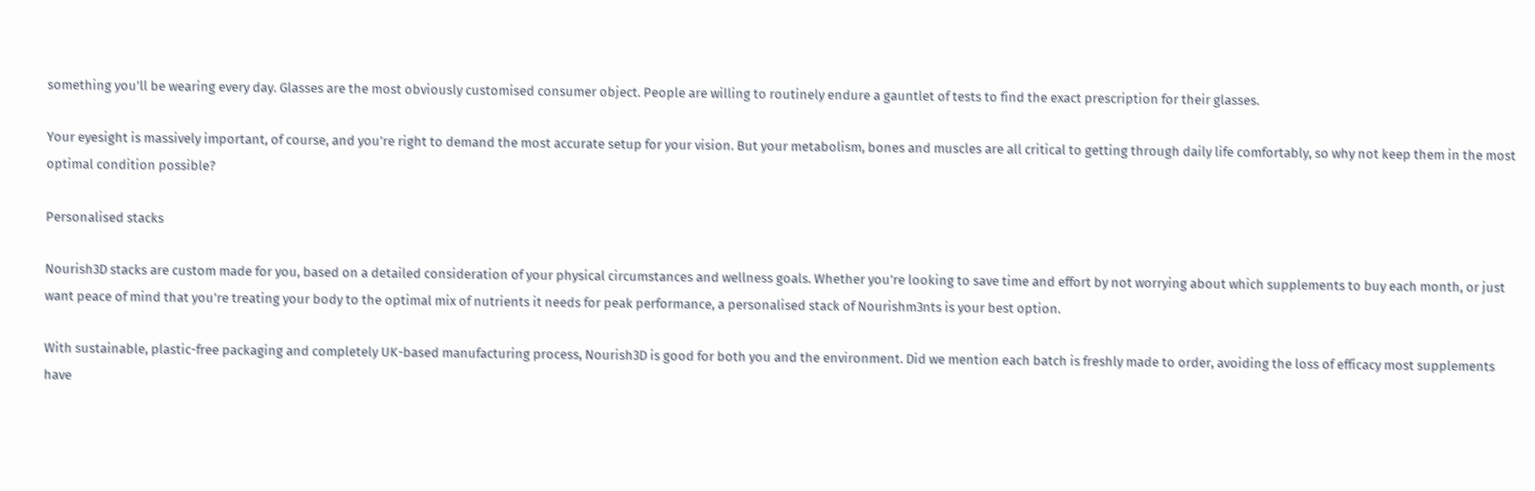something you’ll be wearing every day. Glasses are the most obviously customised consumer object. People are willing to routinely endure a gauntlet of tests to find the exact prescription for their glasses.

Your eyesight is massively important, of course, and you’re right to demand the most accurate setup for your vision. But your metabolism, bones and muscles are all critical to getting through daily life comfortably, so why not keep them in the most optimal condition possible?

Personalised stacks

Nourish3D stacks are custom made for you, based on a detailed consideration of your physical circumstances and wellness goals. Whether you’re looking to save time and effort by not worrying about which supplements to buy each month, or just want peace of mind that you’re treating your body to the optimal mix of nutrients it needs for peak performance, a personalised stack of Nourishm3nts is your best option.

With sustainable, plastic-free packaging and completely UK-based manufacturing process, Nourish3D is good for both you and the environment. Did we mention each batch is freshly made to order, avoiding the loss of efficacy most supplements have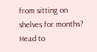from sitting on shelves for months? Head to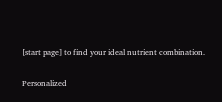[start page] to find your ideal nutrient combination.

Personalized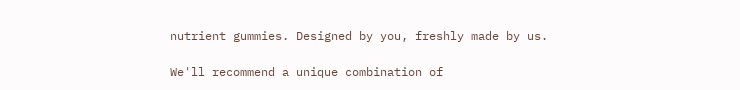nutrient gummies. Designed by you, freshly made by us.

We'll recommend a unique combination of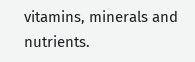vitamins, minerals and nutrients.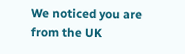We noticed you are from the UK